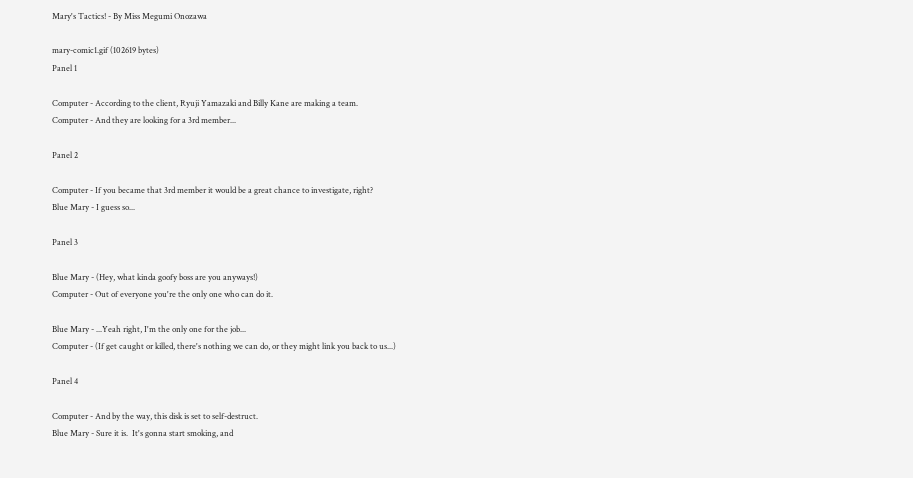Mary's Tactics! - By Miss Megumi Onozawa

mary-comic1.gif (102619 bytes)
Panel 1

Computer - According to the client, Ryuji Yamazaki and Billy Kane are making a team.
Computer - And they are looking for a 3rd member...

Panel 2

Computer - If you became that 3rd member it would be a great chance to investigate, right?
Blue Mary - I guess so...

Panel 3

Blue Mary - (Hey, what kinda goofy boss are you anyways!)
Computer - Out of everyone you're the only one who can do it.

Blue Mary - ...Yeah right, I'm the only one for the job...
Computer - (If get caught or killed, there's nothing we can do, or they might link you back to us...)

Panel 4

Computer - And by the way, this disk is set to self-destruct.
Blue Mary - Sure it is.  It's gonna start smoking, and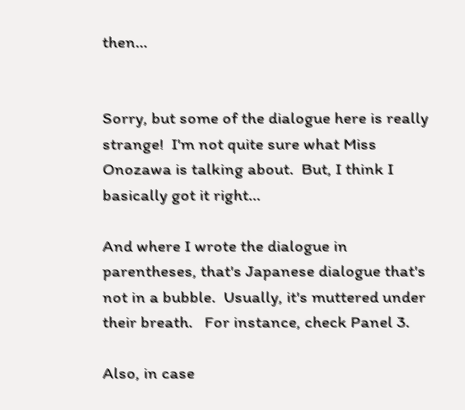then...


Sorry, but some of the dialogue here is really strange!  I'm not quite sure what Miss Onozawa is talking about.  But, I think I basically got it right...

And where I wrote the dialogue in parentheses, that's Japanese dialogue that's not in a bubble.  Usually, it's muttered under their breath.   For instance, check Panel 3.

Also, in case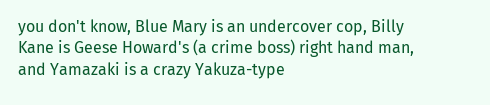you don't know, Blue Mary is an undercover cop, Billy Kane is Geese Howard's (a crime boss) right hand man, and Yamazaki is a crazy Yakuza-type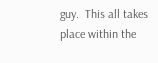guy.  This all takes place within the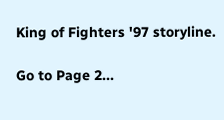King of Fighters '97 storyline.

Go to Page 2...